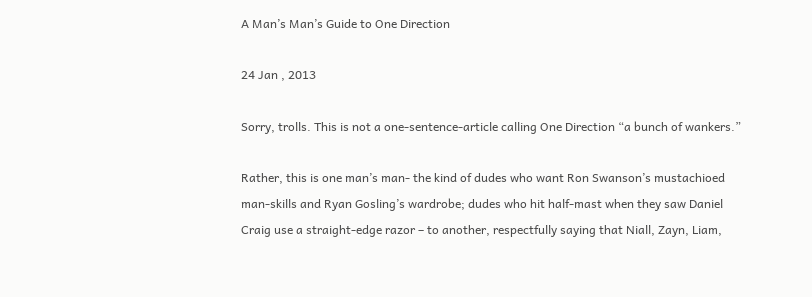A Man’s Man’s Guide to One Direction

24 Jan , 2013

Sorry, trolls. This is not a one-sentence-article calling One Direction “a bunch of wankers.”

Rather, this is one man’s man- the kind of dudes who want Ron Swanson’s mustachioed man-skills and Ryan Gosling’s wardrobe; dudes who hit half-mast when they saw Daniel Craig use a straight-edge razor – to another, respectfully saying that Niall, Zayn, Liam,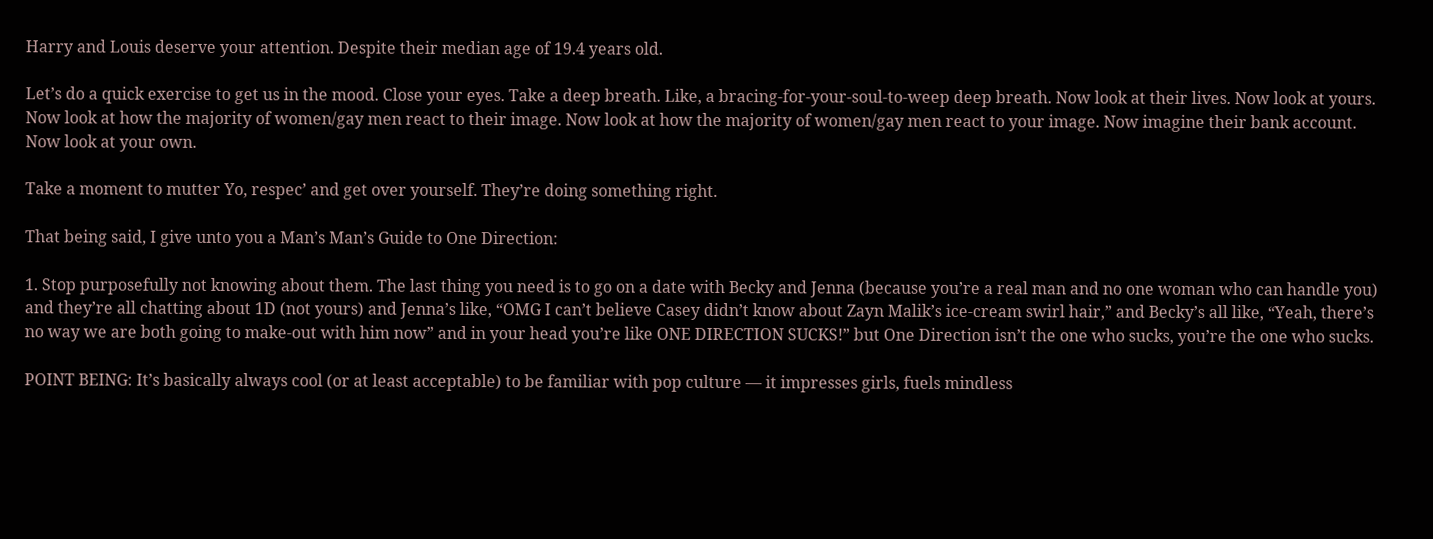Harry and Louis deserve your attention. Despite their median age of 19.4 years old.

Let’s do a quick exercise to get us in the mood. Close your eyes. Take a deep breath. Like, a bracing-for-your-soul-to-weep deep breath. Now look at their lives. Now look at yours. Now look at how the majority of women/gay men react to their image. Now look at how the majority of women/gay men react to your image. Now imagine their bank account. Now look at your own.

Take a moment to mutter Yo, respec’ and get over yourself. They’re doing something right.

That being said, I give unto you a Man’s Man’s Guide to One Direction:

1. Stop purposefully not knowing about them. The last thing you need is to go on a date with Becky and Jenna (because you’re a real man and no one woman who can handle you) and they’re all chatting about 1D (not yours) and Jenna’s like, “OMG I can’t believe Casey didn’t know about Zayn Malik’s ice-cream swirl hair,” and Becky’s all like, “Yeah, there’s no way we are both going to make-out with him now” and in your head you’re like ONE DIRECTION SUCKS!” but One Direction isn’t the one who sucks, you’re the one who sucks.

POINT BEING: It’s basically always cool (or at least acceptable) to be familiar with pop culture — it impresses girls, fuels mindless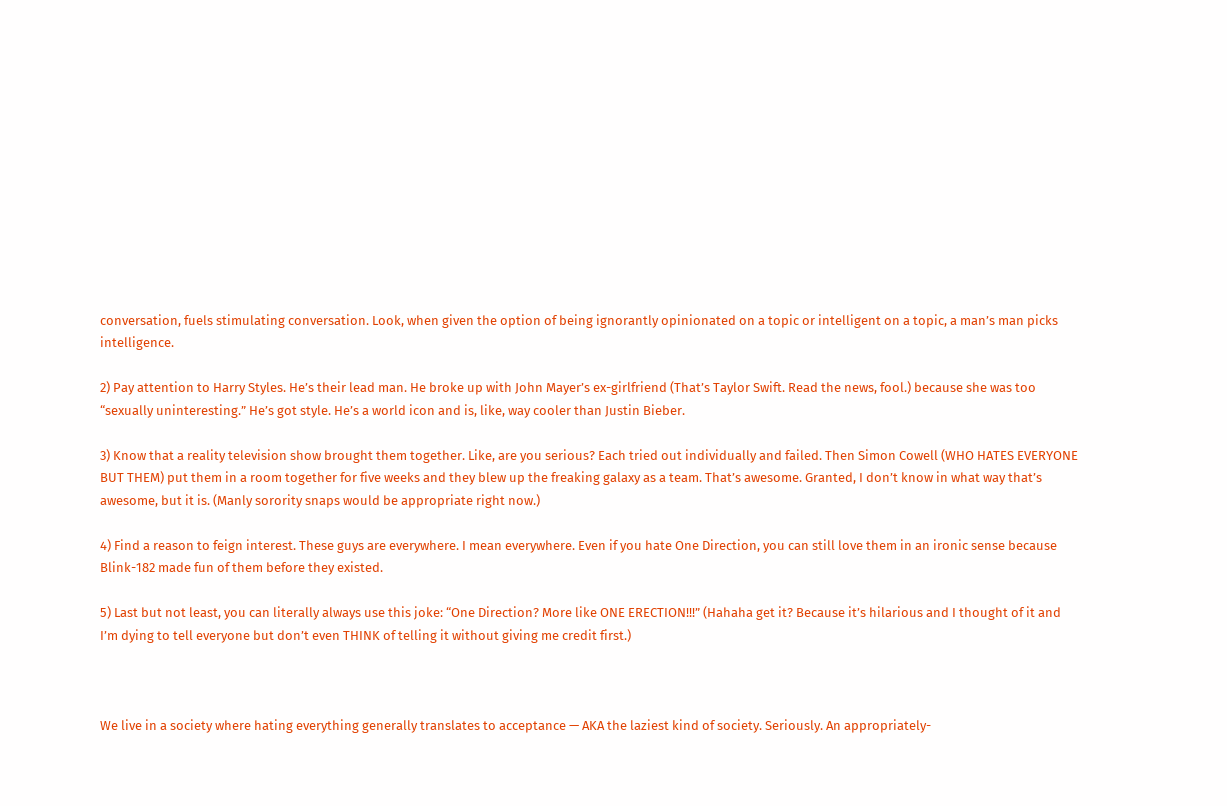conversation, fuels stimulating conversation. Look, when given the option of being ignorantly opinionated on a topic or intelligent on a topic, a man’s man picks intelligence.

2) Pay attention to Harry Styles. He’s their lead man. He broke up with John Mayer’s ex-girlfriend (That’s Taylor Swift. Read the news, fool.) because she was too “sexually uninteresting.” He’s got style. He’s a world icon and is, like, way cooler than Justin Bieber.

3) Know that a reality television show brought them together. Like, are you serious? Each tried out individually and failed. Then Simon Cowell (WHO HATES EVERYONE BUT THEM) put them in a room together for five weeks and they blew up the freaking galaxy as a team. That’s awesome. Granted, I don’t know in what way that’s awesome, but it is. (Manly sorority snaps would be appropriate right now.)

4) Find a reason to feign interest. These guys are everywhere. I mean everywhere. Even if you hate One Direction, you can still love them in an ironic sense because Blink-182 made fun of them before they existed.

5) Last but not least, you can literally always use this joke: “One Direction? More like ONE ERECTION!!!” (Hahaha get it? Because it’s hilarious and I thought of it and I’m dying to tell everyone but don’t even THINK of telling it without giving me credit first.)



We live in a society where hating everything generally translates to acceptance — AKA the laziest kind of society. Seriously. An appropriately-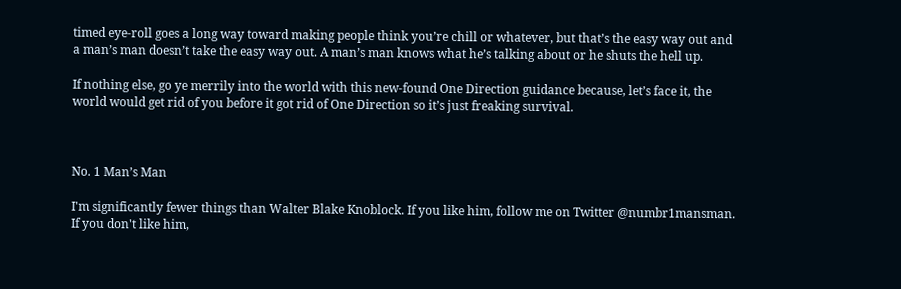timed eye-roll goes a long way toward making people think you’re chill or whatever, but that’s the easy way out and a man’s man doesn’t take the easy way out. A man’s man knows what he’s talking about or he shuts the hell up.

If nothing else, go ye merrily into the world with this new-found One Direction guidance because, let’s face it, the world would get rid of you before it got rid of One Direction so it’s just freaking survival.



No. 1 Man’s Man

I'm significantly fewer things than Walter Blake Knoblock. If you like him, follow me on Twitter @numbr1mansman. If you don't like him,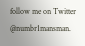follow me on Twitter @numbr1mansman.